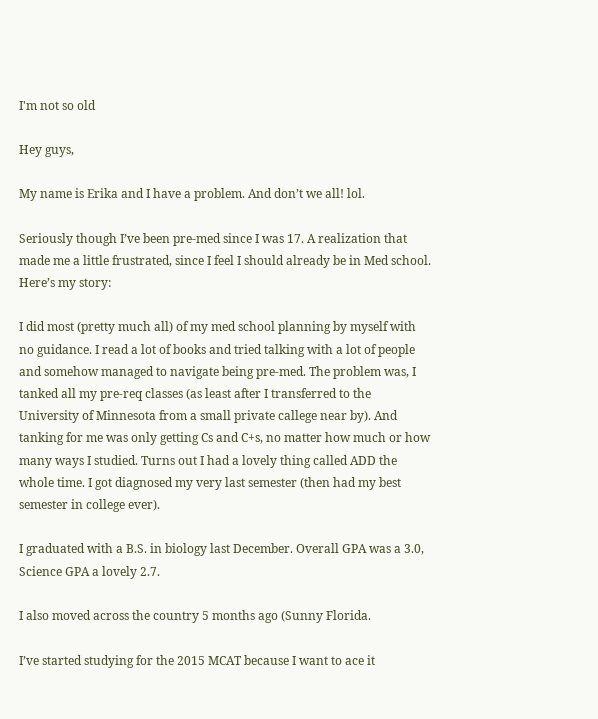I'm not so old

Hey guys,

My name is Erika and I have a problem. And don’t we all! lol.

Seriously though I’ve been pre-med since I was 17. A realization that made me a little frustrated, since I feel I should already be in Med school. Here’s my story:

I did most (pretty much all) of my med school planning by myself with no guidance. I read a lot of books and tried talking with a lot of people and somehow managed to navigate being pre-med. The problem was, I tanked all my pre-req classes (as least after I transferred to the University of Minnesota from a small private callege near by). And tanking for me was only getting Cs and C+s, no matter how much or how many ways I studied. Turns out I had a lovely thing called ADD the whole time. I got diagnosed my very last semester (then had my best semester in college ever).

I graduated with a B.S. in biology last December. Overall GPA was a 3.0, Science GPA a lovely 2.7.

I also moved across the country 5 months ago (Sunny Florida.

I’ve started studying for the 2015 MCAT because I want to ace it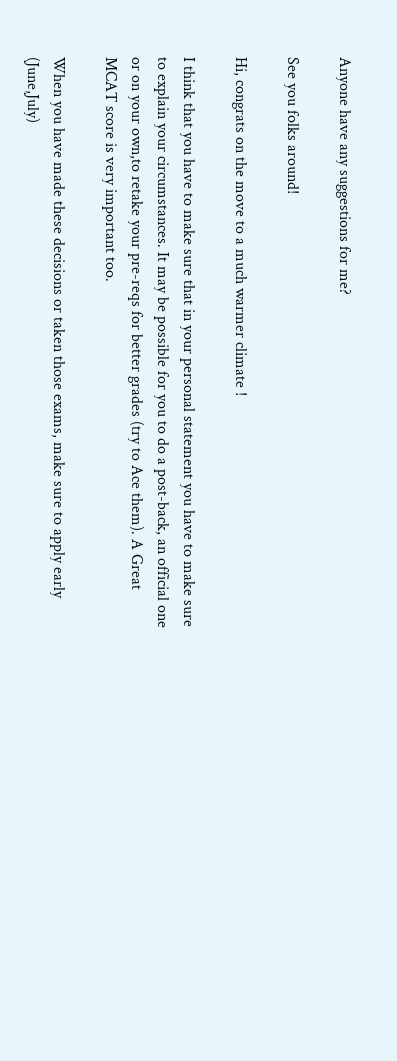Anyone have any suggestions for me?

See you folks around!

Hi, congrats on the move to a much warmer climate !

I think that you have to make sure that in your personal statement you have to make sure to explain your circumstances. It may be possible for you to do a post-back, an official one or on your own,to retake your pre-reqs for better grades (try to Ace them). A Great MCAT score is very important too.

When you have made these decisions or taken those exams, make sure to apply early (June,July)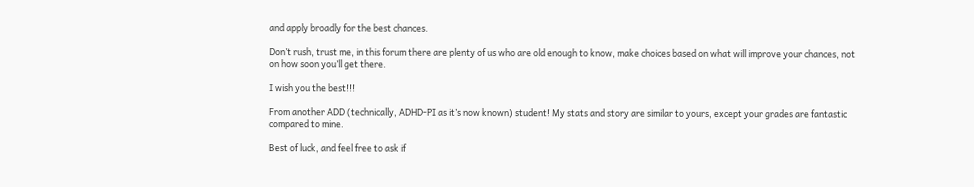and apply broadly for the best chances.

Don’t rush, trust me, in this forum there are plenty of us who are old enough to know, make choices based on what will improve your chances, not on how soon you’ll get there.

I wish you the best!!!

From another ADD (technically, ADHD-PI as it’s now known) student! My stats and story are similar to yours, except your grades are fantastic compared to mine.

Best of luck, and feel free to ask if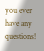you ever have any questions!